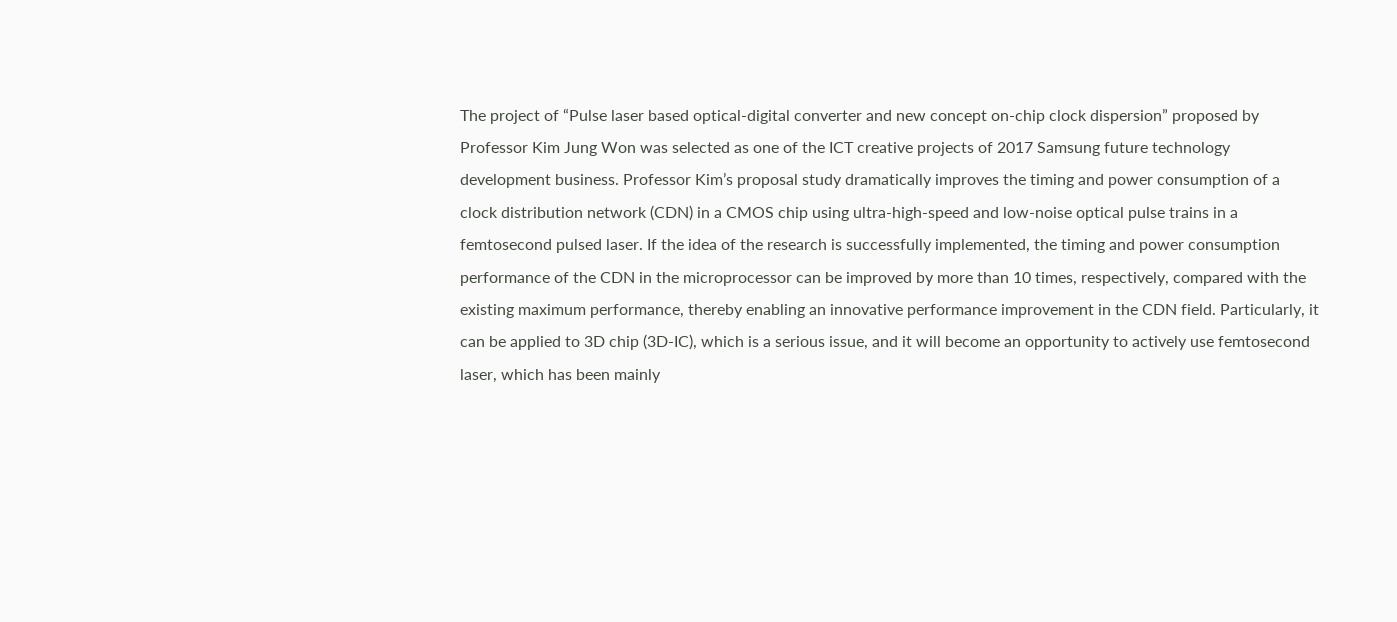The project of “Pulse laser based optical-digital converter and new concept on-chip clock dispersion” proposed by Professor Kim Jung Won was selected as one of the ICT creative projects of 2017 Samsung future technology development business. Professor Kim’s proposal study dramatically improves the timing and power consumption of a clock distribution network (CDN) in a CMOS chip using ultra-high-speed and low-noise optical pulse trains in a femtosecond pulsed laser. If the idea of the research is successfully implemented, the timing and power consumption performance of the CDN in the microprocessor can be improved by more than 10 times, respectively, compared with the existing maximum performance, thereby enabling an innovative performance improvement in the CDN field. Particularly, it can be applied to 3D chip (3D-IC), which is a serious issue, and it will become an opportunity to actively use femtosecond laser, which has been mainly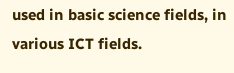used in basic science fields, in various ICT fields.